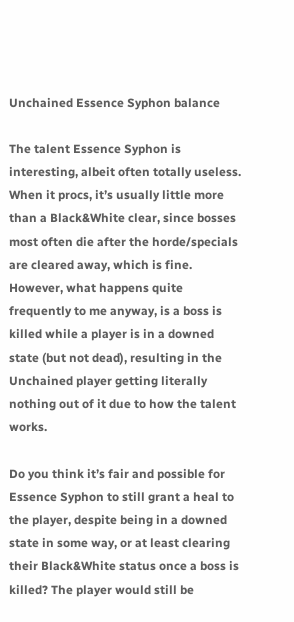Unchained Essence Syphon balance

The talent Essence Syphon is interesting, albeit often totally useless. When it procs, it’s usually little more than a Black&White clear, since bosses most often die after the horde/specials are cleared away, which is fine. However, what happens quite frequently to me anyway, is a boss is killed while a player is in a downed state (but not dead), resulting in the Unchained player getting literally nothing out of it due to how the talent works.

Do you think it’s fair and possible for Essence Syphon to still grant a heal to the player, despite being in a downed state in some way, or at least clearing their Black&White status once a boss is killed? The player would still be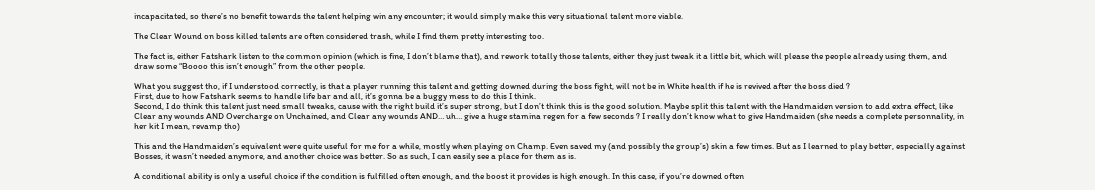incapacitated, so there’s no benefit towards the talent helping win any encounter; it would simply make this very situational talent more viable.

The Clear Wound on boss killed talents are often considered trash, while I find them pretty interesting too.

The fact is, either Fatshark listen to the common opinion (which is fine, I don’t blame that), and rework totally those talents, either they just tweak it a little bit, which will please the people already using them, and draw some “Boooo this isn’t enough” from the other people.

What you suggest tho, if I understood correctly, is that a player running this talent and getting downed during the boss fight, will not be in White health if he is revived after the boss died ?
First, due to how Fatshark seems to handle life bar and all, it’s gonna be a buggy mess to do this I think.
Second, I do think this talent just need small tweaks, cause with the right build it’s super strong, but I don’t think this is the good solution. Maybe split this talent with the Handmaiden version to add extra effect, like Clear any wounds AND Overcharge on Unchained, and Clear any wounds AND… uh… give a huge stamina regen for a few seconds ? I really don’t know what to give Handmaiden (she needs a complete personnality, in her kit I mean, revamp tho)

This and the Handmaiden’s equivalent were quite useful for me for a while, mostly when playing on Champ. Even saved my (and possibly the group’s) skin a few times. But as I learned to play better, especially against Bosses, it wasn’t needed anymore, and another choice was better. So as such, I can easily see a place for them as is.

A conditional ability is only a useful choice if the condition is fulfilled often enough, and the boost it provides is high enough. In this case, if you’re downed often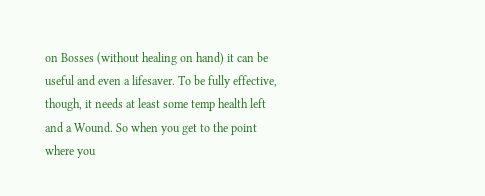on Bosses (without healing on hand) it can be useful and even a lifesaver. To be fully effective, though, it needs at least some temp health left and a Wound. So when you get to the point where you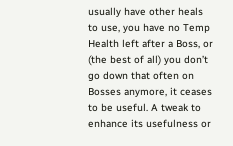usually have other heals to use, you have no Temp Health left after a Boss, or (the best of all) you don’t go down that often on Bosses anymore, it ceases to be useful. A tweak to enhance its usefulness or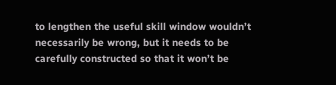to lengthen the useful skill window wouldn’t necessarily be wrong, but it needs to be carefully constructed so that it won’t be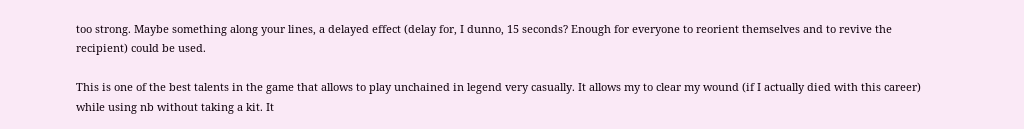too strong. Maybe something along your lines, a delayed effect (delay for, I dunno, 15 seconds? Enough for everyone to reorient themselves and to revive the recipient) could be used.

This is one of the best talents in the game that allows to play unchained in legend very casually. It allows my to clear my wound (if I actually died with this career) while using nb without taking a kit. It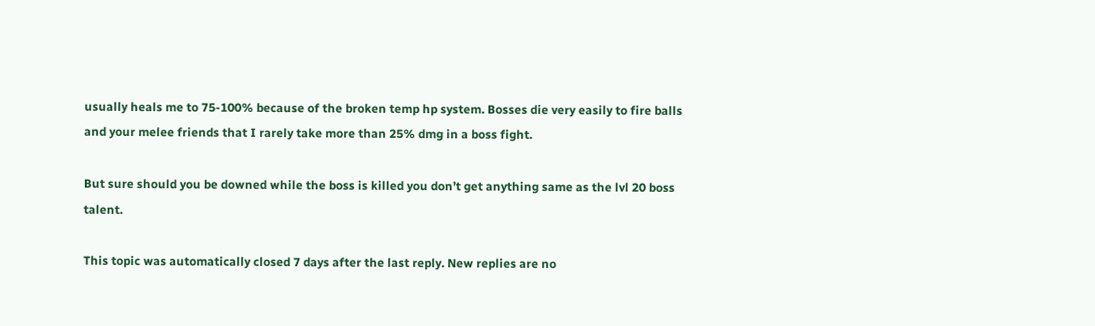usually heals me to 75-100% because of the broken temp hp system. Bosses die very easily to fire balls and your melee friends that I rarely take more than 25% dmg in a boss fight.

But sure should you be downed while the boss is killed you don’t get anything same as the lvl 20 boss talent.

This topic was automatically closed 7 days after the last reply. New replies are no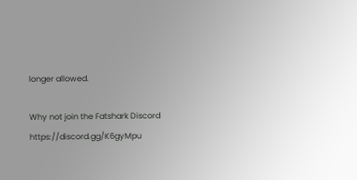longer allowed.

Why not join the Fatshark Discord https://discord.gg/K6gyMpu